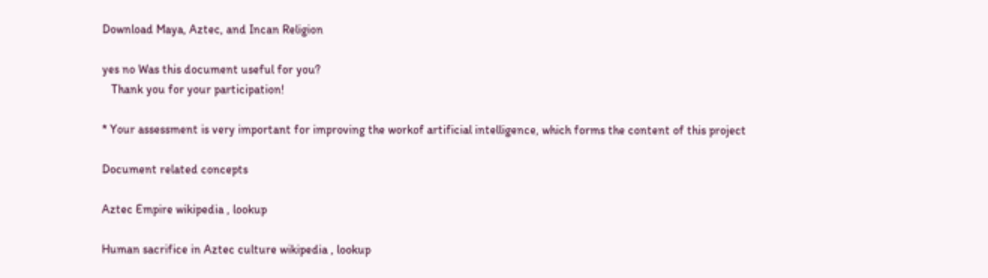Download Maya, Aztec, and Incan Religion

yes no Was this document useful for you?
   Thank you for your participation!

* Your assessment is very important for improving the workof artificial intelligence, which forms the content of this project

Document related concepts

Aztec Empire wikipedia , lookup

Human sacrifice in Aztec culture wikipedia , lookup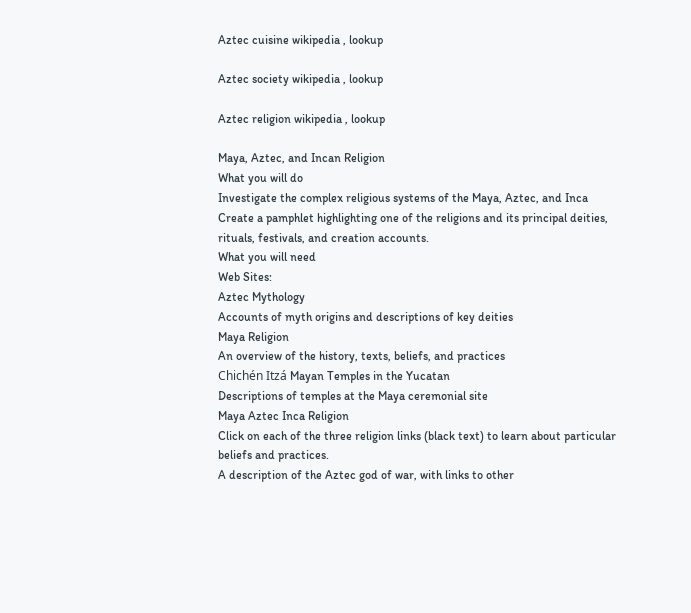Aztec cuisine wikipedia , lookup

Aztec society wikipedia , lookup

Aztec religion wikipedia , lookup

Maya, Aztec, and Incan Religion
What you will do
Investigate the complex religious systems of the Maya, Aztec, and Inca
Create a pamphlet highlighting one of the religions and its principal deities,
rituals, festivals, and creation accounts.
What you will need
Web Sites:
Aztec Mythology
Accounts of myth origins and descriptions of key deities
Maya Religion
An overview of the history, texts, beliefs, and practices
Chichén Itzá Mayan Temples in the Yucatan
Descriptions of temples at the Maya ceremonial site
Maya Aztec Inca Religion
Click on each of the three religion links (black text) to learn about particular
beliefs and practices.
A description of the Aztec god of war, with links to other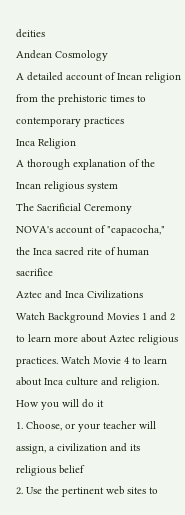deities
Andean Cosmology
A detailed account of Incan religion from the prehistoric times to
contemporary practices
Inca Religion
A thorough explanation of the Incan religious system
The Sacrificial Ceremony
NOVA's account of "capacocha," the Inca sacred rite of human sacrifice
Aztec and Inca Civilizations
Watch Background Movies 1 and 2 to learn more about Aztec religious
practices. Watch Movie 4 to learn about Inca culture and religion.
How you will do it
1. Choose, or your teacher will assign, a civilization and its religious belief
2. Use the pertinent web sites to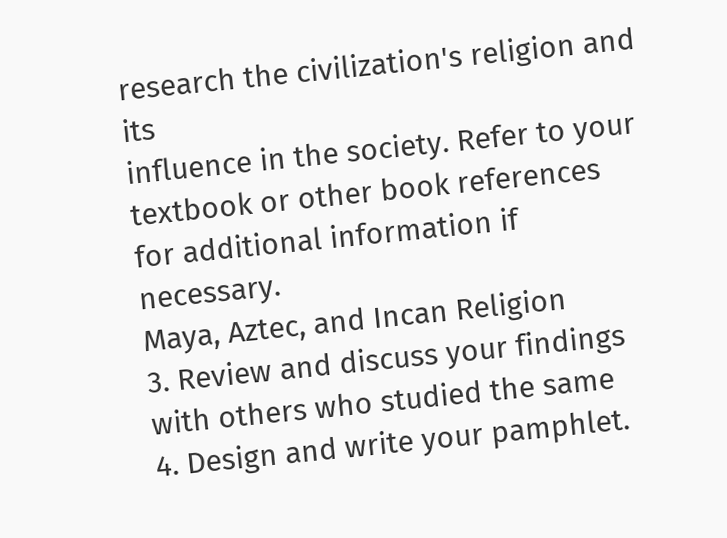research the civilization's religion and its
influence in the society. Refer to your textbook or other book references
for additional information if necessary.
Maya, Aztec, and Incan Religion
3. Review and discuss your findings with others who studied the same
4. Design and write your pamphlet.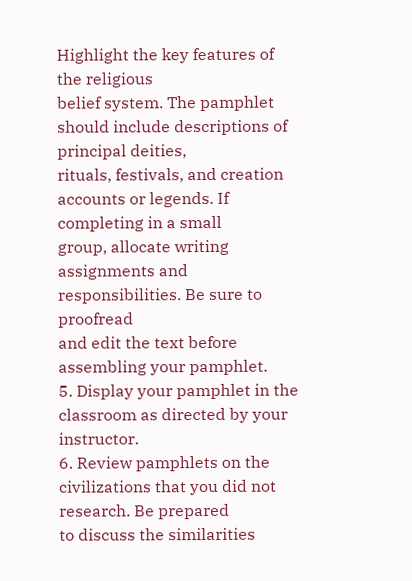Highlight the key features of the religious
belief system. The pamphlet should include descriptions of principal deities,
rituals, festivals, and creation accounts or legends. If completing in a small
group, allocate writing assignments and responsibilities. Be sure to proofread
and edit the text before assembling your pamphlet.
5. Display your pamphlet in the classroom as directed by your instructor.
6. Review pamphlets on the civilizations that you did not research. Be prepared
to discuss the similarities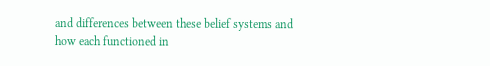and differences between these belief systems and
how each functioned in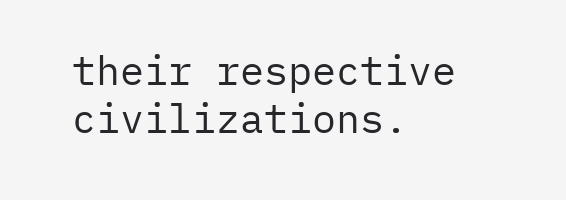their respective civilizations.